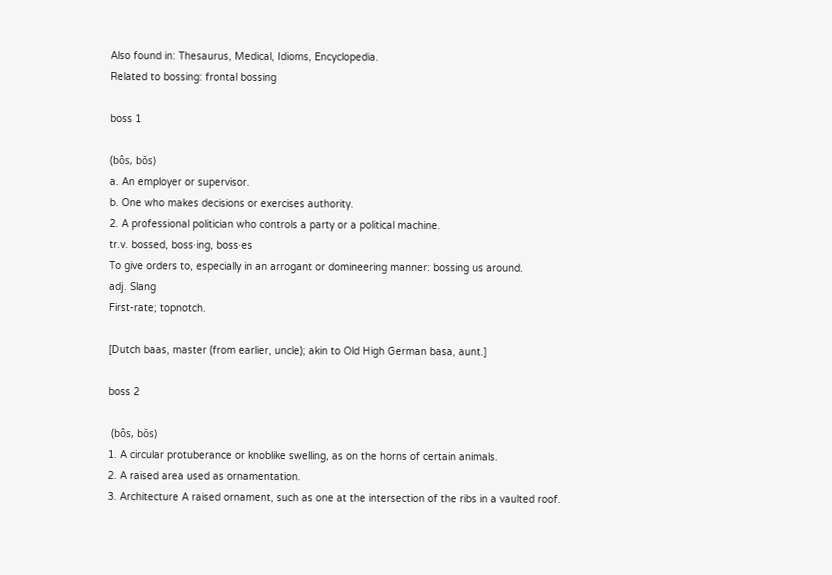Also found in: Thesaurus, Medical, Idioms, Encyclopedia.
Related to bossing: frontal bossing

boss 1

(bôs, bŏs)
a. An employer or supervisor.
b. One who makes decisions or exercises authority.
2. A professional politician who controls a party or a political machine.
tr.v. bossed, boss·ing, boss·es
To give orders to, especially in an arrogant or domineering manner: bossing us around.
adj. Slang
First-rate; topnotch.

[Dutch baas, master (from earlier, uncle); akin to Old High German basa, aunt.]

boss 2

 (bôs, bŏs)
1. A circular protuberance or knoblike swelling, as on the horns of certain animals.
2. A raised area used as ornamentation.
3. Architecture A raised ornament, such as one at the intersection of the ribs in a vaulted roof.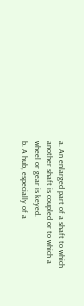a. An enlarged part of a shaft to which another shaft is coupled or to which a wheel or gear is keyed.
b. A hub, especially of a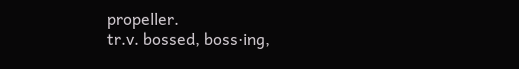propeller.
tr.v. bossed, boss·ing,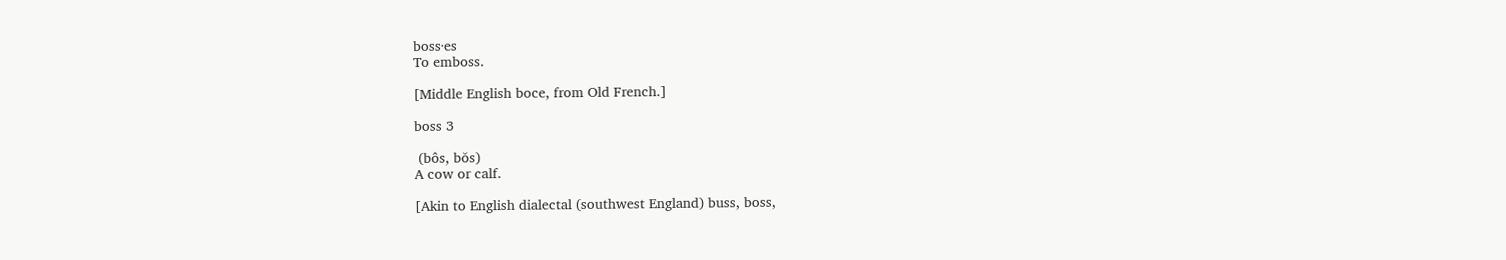boss·es
To emboss.

[Middle English boce, from Old French.]

boss 3

 (bôs, bŏs)
A cow or calf.

[Akin to English dialectal (southwest England) buss, boss,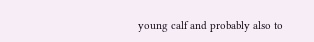young calf and probably also to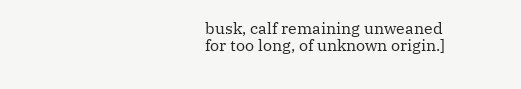busk, calf remaining unweaned for too long, of unknown origin.]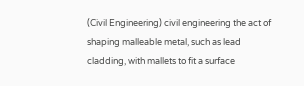(Civil Engineering) civil engineering the act of shaping malleable metal, such as lead cladding, with mallets to fit a surface